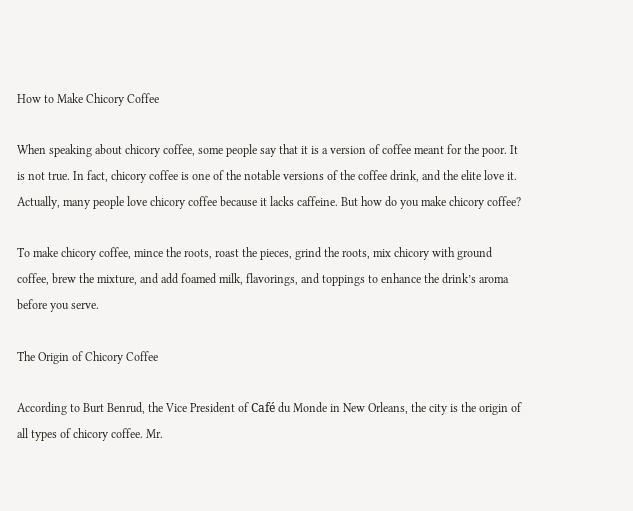How to Make Chicory Coffee

When speaking about chicory coffee, some people say that it is a version of coffee meant for the poor. It is not true. In fact, chicory coffee is one of the notable versions of the coffee drink, and the elite love it. Actually, many people love chicory coffee because it lacks caffeine. But how do you make chicory coffee?

To make chicory coffee, mince the roots, roast the pieces, grind the roots, mix chicory with ground coffee, brew the mixture, and add foamed milk, flavorings, and toppings to enhance the drink’s aroma before you serve.

The Origin of Chicory Coffee

According to Burt Benrud, the Vice President of Café du Monde in New Orleans, the city is the origin of all types of chicory coffee. Mr.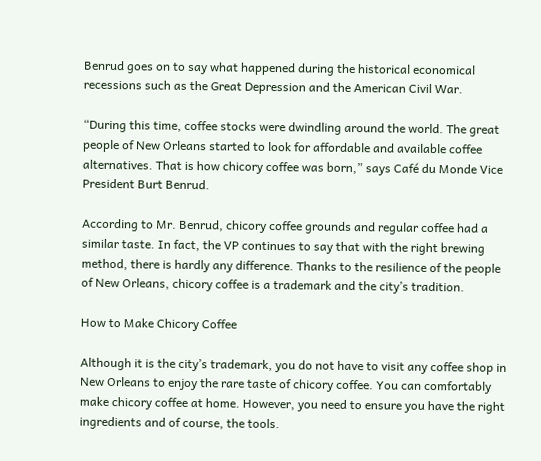Benrud goes on to say what happened during the historical economical recessions such as the Great Depression and the American Civil War.

“During this time, coffee stocks were dwindling around the world. The great people of New Orleans started to look for affordable and available coffee alternatives. That is how chicory coffee was born,” says Café du Monde Vice President Burt Benrud.

According to Mr. Benrud, chicory coffee grounds and regular coffee had a similar taste. In fact, the VP continues to say that with the right brewing method, there is hardly any difference. Thanks to the resilience of the people of New Orleans, chicory coffee is a trademark and the city’s tradition.

How to Make Chicory Coffee

Although it is the city’s trademark, you do not have to visit any coffee shop in New Orleans to enjoy the rare taste of chicory coffee. You can comfortably make chicory coffee at home. However, you need to ensure you have the right ingredients and of course, the tools.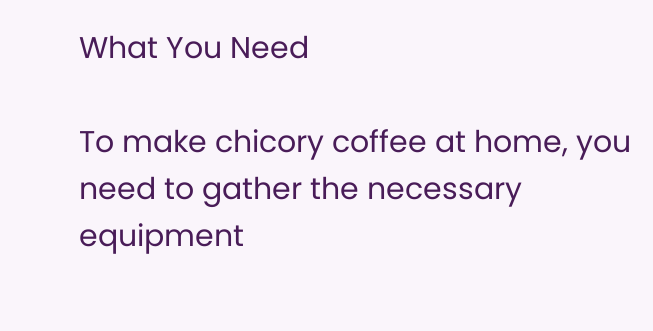What You Need

To make chicory coffee at home, you need to gather the necessary equipment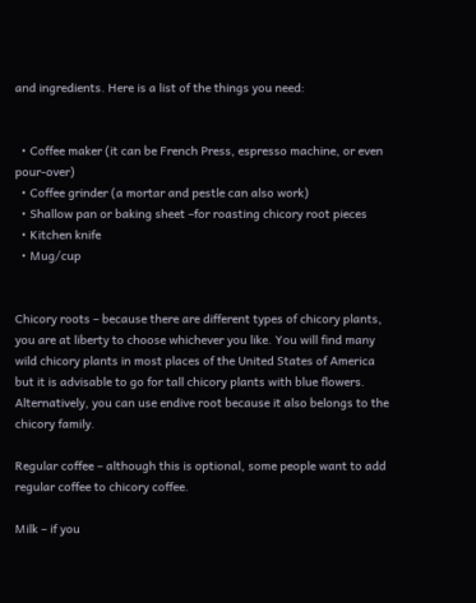and ingredients. Here is a list of the things you need:


  • Coffee maker (it can be French Press, espresso machine, or even pour-over)
  • Coffee grinder (a mortar and pestle can also work)
  • Shallow pan or baking sheet –for roasting chicory root pieces
  • Kitchen knife
  • Mug/cup


Chicory roots – because there are different types of chicory plants, you are at liberty to choose whichever you like. You will find many wild chicory plants in most places of the United States of America but it is advisable to go for tall chicory plants with blue flowers. Alternatively, you can use endive root because it also belongs to the chicory family.

Regular coffee – although this is optional, some people want to add regular coffee to chicory coffee.

Milk – if you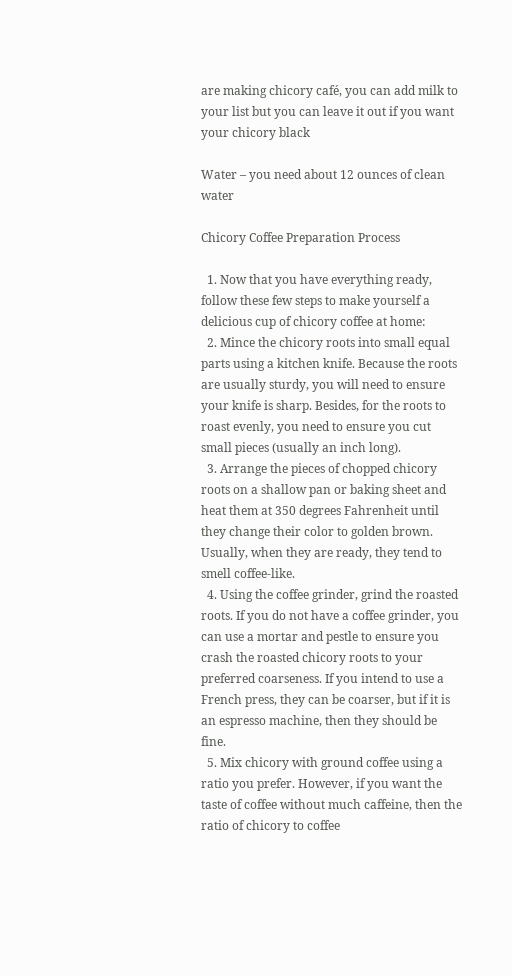are making chicory café, you can add milk to your list but you can leave it out if you want your chicory black

Water – you need about 12 ounces of clean water

Chicory Coffee Preparation Process

  1. Now that you have everything ready, follow these few steps to make yourself a delicious cup of chicory coffee at home:
  2. Mince the chicory roots into small equal parts using a kitchen knife. Because the roots are usually sturdy, you will need to ensure your knife is sharp. Besides, for the roots to roast evenly, you need to ensure you cut small pieces (usually an inch long).
  3. Arrange the pieces of chopped chicory roots on a shallow pan or baking sheet and heat them at 350 degrees Fahrenheit until they change their color to golden brown. Usually, when they are ready, they tend to smell coffee-like.
  4. Using the coffee grinder, grind the roasted roots. If you do not have a coffee grinder, you can use a mortar and pestle to ensure you crash the roasted chicory roots to your preferred coarseness. If you intend to use a French press, they can be coarser, but if it is an espresso machine, then they should be fine.
  5. Mix chicory with ground coffee using a ratio you prefer. However, if you want the taste of coffee without much caffeine, then the ratio of chicory to coffee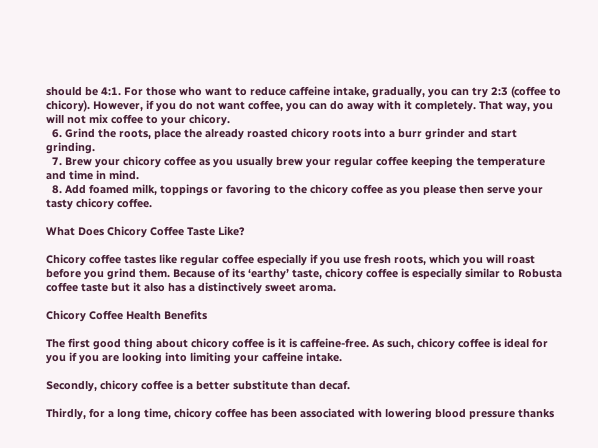should be 4:1. For those who want to reduce caffeine intake, gradually, you can try 2:3 (coffee to chicory). However, if you do not want coffee, you can do away with it completely. That way, you will not mix coffee to your chicory.
  6. Grind the roots, place the already roasted chicory roots into a burr grinder and start grinding.
  7. Brew your chicory coffee as you usually brew your regular coffee keeping the temperature and time in mind.
  8. Add foamed milk, toppings or favoring to the chicory coffee as you please then serve your tasty chicory coffee.

What Does Chicory Coffee Taste Like?

Chicory coffee tastes like regular coffee especially if you use fresh roots, which you will roast before you grind them. Because of its ‘earthy’ taste, chicory coffee is especially similar to Robusta coffee taste but it also has a distinctively sweet aroma.

Chicory Coffee Health Benefits

The first good thing about chicory coffee is it is caffeine-free. As such, chicory coffee is ideal for you if you are looking into limiting your caffeine intake.

Secondly, chicory coffee is a better substitute than decaf.

Thirdly, for a long time, chicory coffee has been associated with lowering blood pressure thanks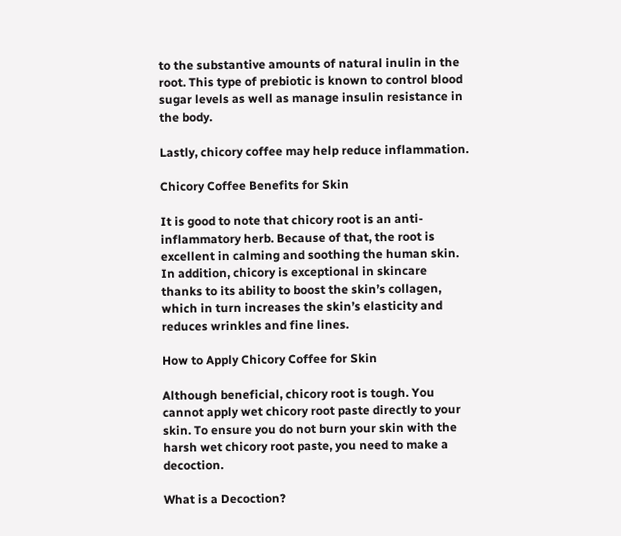to the substantive amounts of natural inulin in the root. This type of prebiotic is known to control blood sugar levels as well as manage insulin resistance in the body.

Lastly, chicory coffee may help reduce inflammation.

Chicory Coffee Benefits for Skin

It is good to note that chicory root is an anti-inflammatory herb. Because of that, the root is excellent in calming and soothing the human skin. In addition, chicory is exceptional in skincare thanks to its ability to boost the skin’s collagen, which in turn increases the skin’s elasticity and reduces wrinkles and fine lines.

How to Apply Chicory Coffee for Skin

Although beneficial, chicory root is tough. You cannot apply wet chicory root paste directly to your skin. To ensure you do not burn your skin with the harsh wet chicory root paste, you need to make a decoction.

What is a Decoction?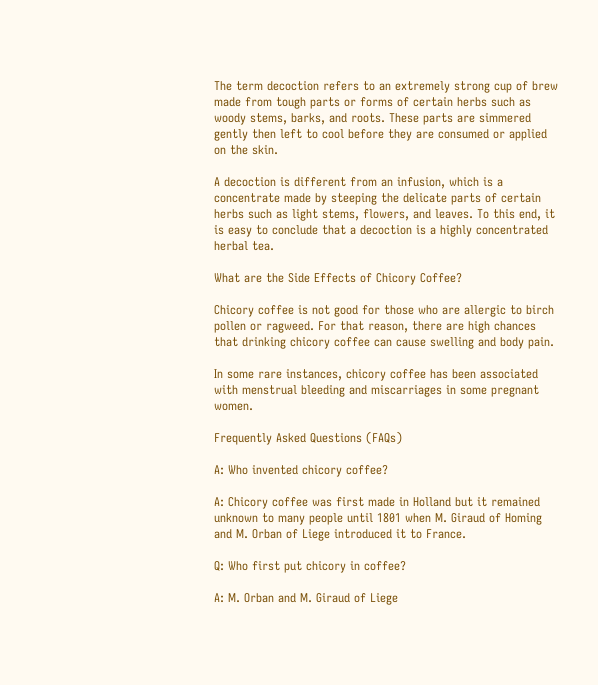The term decoction refers to an extremely strong cup of brew made from tough parts or forms of certain herbs such as woody stems, barks, and roots. These parts are simmered gently then left to cool before they are consumed or applied on the skin.

A decoction is different from an infusion, which is a concentrate made by steeping the delicate parts of certain herbs such as light stems, flowers, and leaves. To this end, it is easy to conclude that a decoction is a highly concentrated herbal tea.

What are the Side Effects of Chicory Coffee?

Chicory coffee is not good for those who are allergic to birch pollen or ragweed. For that reason, there are high chances that drinking chicory coffee can cause swelling and body pain.

In some rare instances, chicory coffee has been associated with menstrual bleeding and miscarriages in some pregnant women.

Frequently Asked Questions (FAQs)

A: Who invented chicory coffee?

A: Chicory coffee was first made in Holland but it remained unknown to many people until 1801 when M. Giraud of Homing and M. Orban of Liege introduced it to France.

Q: Who first put chicory in coffee?

A: M. Orban and M. Giraud of Liege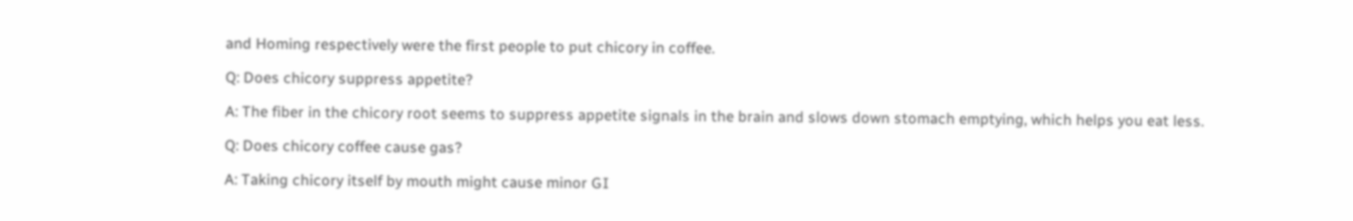and Homing respectively were the first people to put chicory in coffee.

Q: Does chicory suppress appetite?

A: The fiber in the chicory root seems to suppress appetite signals in the brain and slows down stomach emptying, which helps you eat less.

Q: Does chicory coffee cause gas?

A: Taking chicory itself by mouth might cause minor GI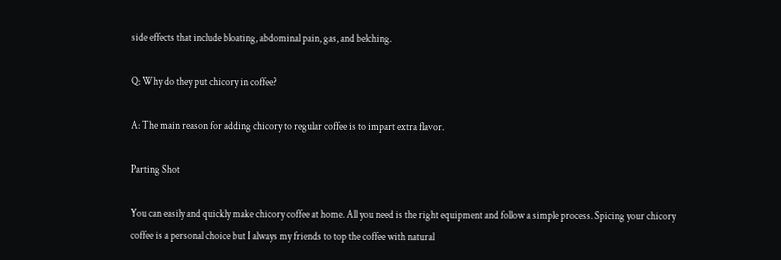side effects that include bloating, abdominal pain, gas, and belching.

Q: Why do they put chicory in coffee?

A: The main reason for adding chicory to regular coffee is to impart extra flavor.

Parting Shot

You can easily and quickly make chicory coffee at home. All you need is the right equipment and follow a simple process. Spicing your chicory coffee is a personal choice but I always my friends to top the coffee with natural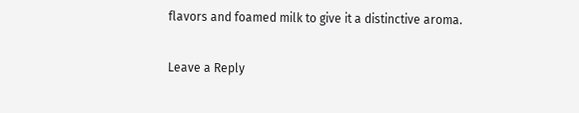flavors and foamed milk to give it a distinctive aroma.

Leave a Reply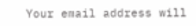Your email address will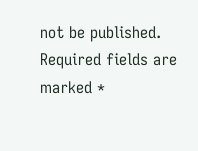not be published. Required fields are marked *